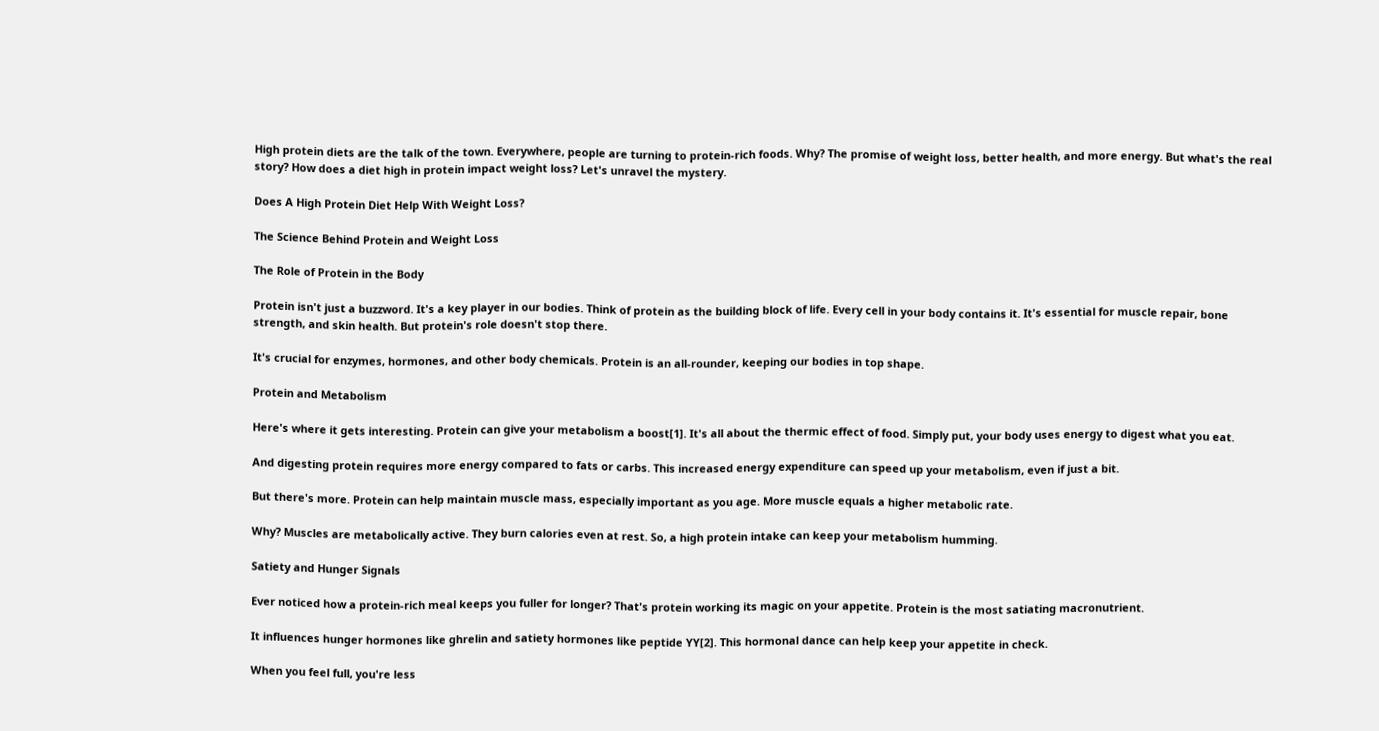High protein diets are the talk of the town. Everywhere, people are turning to protein-rich foods. Why? The promise of weight loss, better health, and more energy. But what's the real story? How does a diet high in protein impact weight loss? Let's unravel the mystery.

Does A High Protein Diet Help With Weight Loss?

The Science Behind Protein and Weight Loss

The Role of Protein in the Body

Protein isn't just a buzzword. It's a key player in our bodies. Think of protein as the building block of life. Every cell in your body contains it. It's essential for muscle repair, bone strength, and skin health. But protein's role doesn't stop there.

It's crucial for enzymes, hormones, and other body chemicals. Protein is an all-rounder, keeping our bodies in top shape.

Protein and Metabolism

Here's where it gets interesting. Protein can give your metabolism a boost[1]. It's all about the thermic effect of food. Simply put, your body uses energy to digest what you eat.

And digesting protein requires more energy compared to fats or carbs. This increased energy expenditure can speed up your metabolism, even if just a bit.

But there's more. Protein can help maintain muscle mass, especially important as you age. More muscle equals a higher metabolic rate.

Why? Muscles are metabolically active. They burn calories even at rest. So, a high protein intake can keep your metabolism humming.

Satiety and Hunger Signals

Ever noticed how a protein-rich meal keeps you fuller for longer? That's protein working its magic on your appetite. Protein is the most satiating macronutrient.

It influences hunger hormones like ghrelin and satiety hormones like peptide YY[2]. This hormonal dance can help keep your appetite in check.

When you feel full, you're less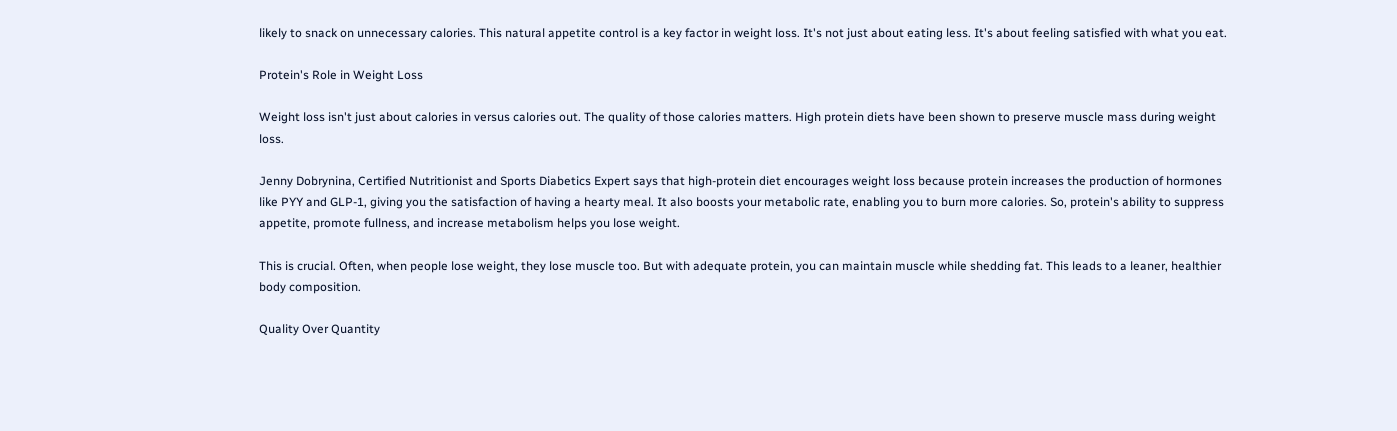likely to snack on unnecessary calories. This natural appetite control is a key factor in weight loss. It's not just about eating less. It's about feeling satisfied with what you eat.

Protein's Role in Weight Loss

Weight loss isn't just about calories in versus calories out. The quality of those calories matters. High protein diets have been shown to preserve muscle mass during weight loss.

Jenny Dobrynina, Certified Nutritionist and Sports Diabetics Expert says that high-protein diet encourages weight loss because protein increases the production of hormones like PYY and GLP-1, giving you the satisfaction of having a hearty meal. It also boosts your metabolic rate, enabling you to burn more calories. So, protein's ability to suppress appetite, promote fullness, and increase metabolism helps you lose weight.

This is crucial. Often, when people lose weight, they lose muscle too. But with adequate protein, you can maintain muscle while shedding fat. This leads to a leaner, healthier body composition.

Quality Over Quantity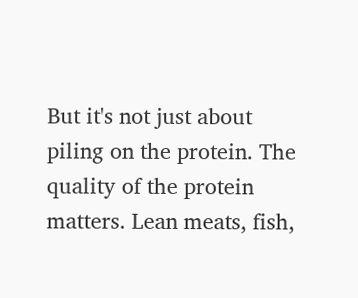But it's not just about piling on the protein. The quality of the protein matters. Lean meats, fish,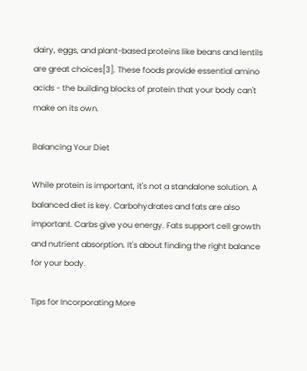dairy, eggs, and plant-based proteins like beans and lentils are great choices[3]. These foods provide essential amino acids - the building blocks of protein that your body can't make on its own.

Balancing Your Diet

While protein is important, it's not a standalone solution. A balanced diet is key. Carbohydrates and fats are also important. Carbs give you energy. Fats support cell growth and nutrient absorption. It's about finding the right balance for your body.

Tips for Incorporating More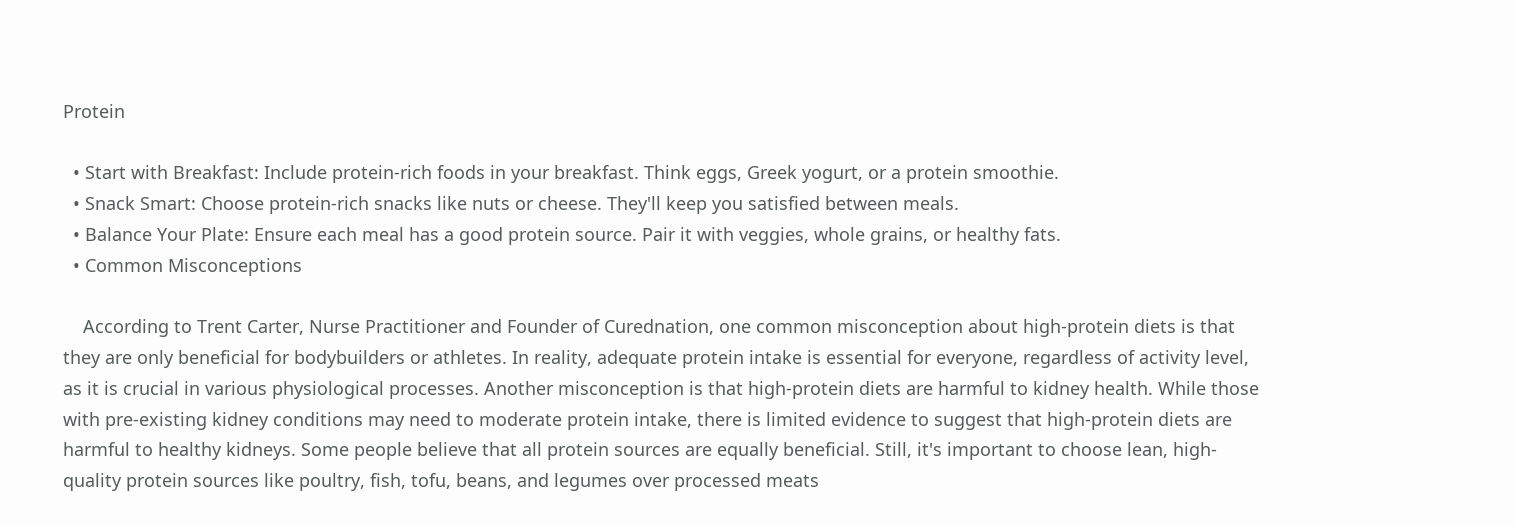Protein

  • Start with Breakfast: Include protein-rich foods in your breakfast. Think eggs, Greek yogurt, or a protein smoothie.
  • Snack Smart: Choose protein-rich snacks like nuts or cheese. They'll keep you satisfied between meals.
  • Balance Your Plate: Ensure each meal has a good protein source. Pair it with veggies, whole grains, or healthy fats.
  • Common Misconceptions

    According to Trent Carter, Nurse Practitioner and Founder of Curednation, one common misconception about high-protein diets is that they are only beneficial for bodybuilders or athletes. In reality, adequate protein intake is essential for everyone, regardless of activity level, as it is crucial in various physiological processes. Another misconception is that high-protein diets are harmful to kidney health. While those with pre-existing kidney conditions may need to moderate protein intake, there is limited evidence to suggest that high-protein diets are harmful to healthy kidneys. Some people believe that all protein sources are equally beneficial. Still, it's important to choose lean, high-quality protein sources like poultry, fish, tofu, beans, and legumes over processed meats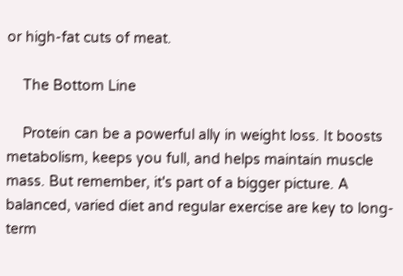or high-fat cuts of meat.

    The Bottom Line

    Protein can be a powerful ally in weight loss. It boosts metabolism, keeps you full, and helps maintain muscle mass. But remember, it's part of a bigger picture. A balanced, varied diet and regular exercise are key to long-term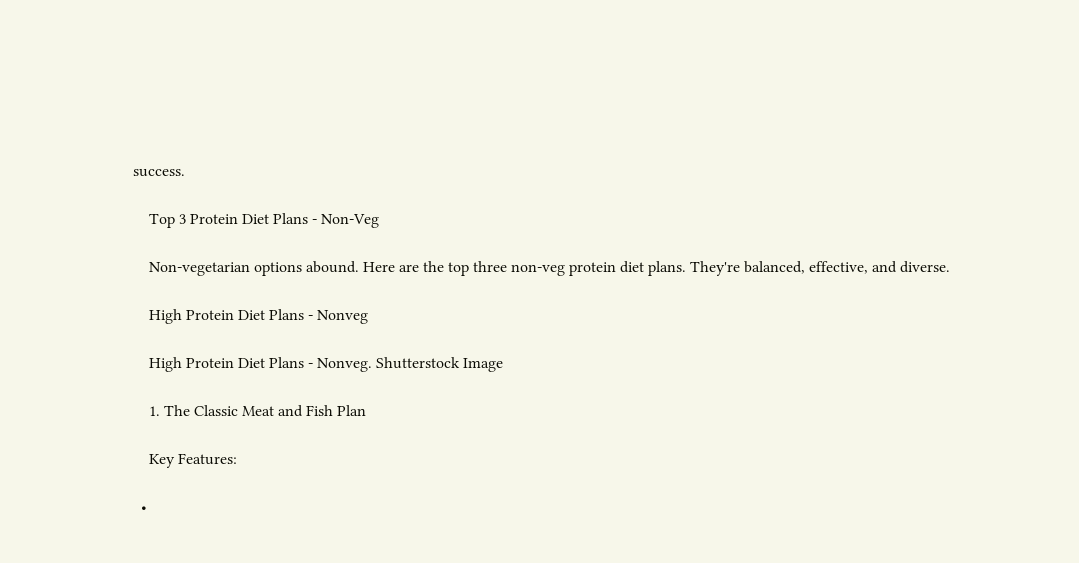success.

    Top 3 Protein Diet Plans - Non-Veg

    Non-vegetarian options abound. Here are the top three non-veg protein diet plans. They're balanced, effective, and diverse.

    High Protein Diet Plans - Nonveg

    High Protein Diet Plans - Nonveg. Shutterstock Image

    1. The Classic Meat and Fish Plan

    Key Features:

  •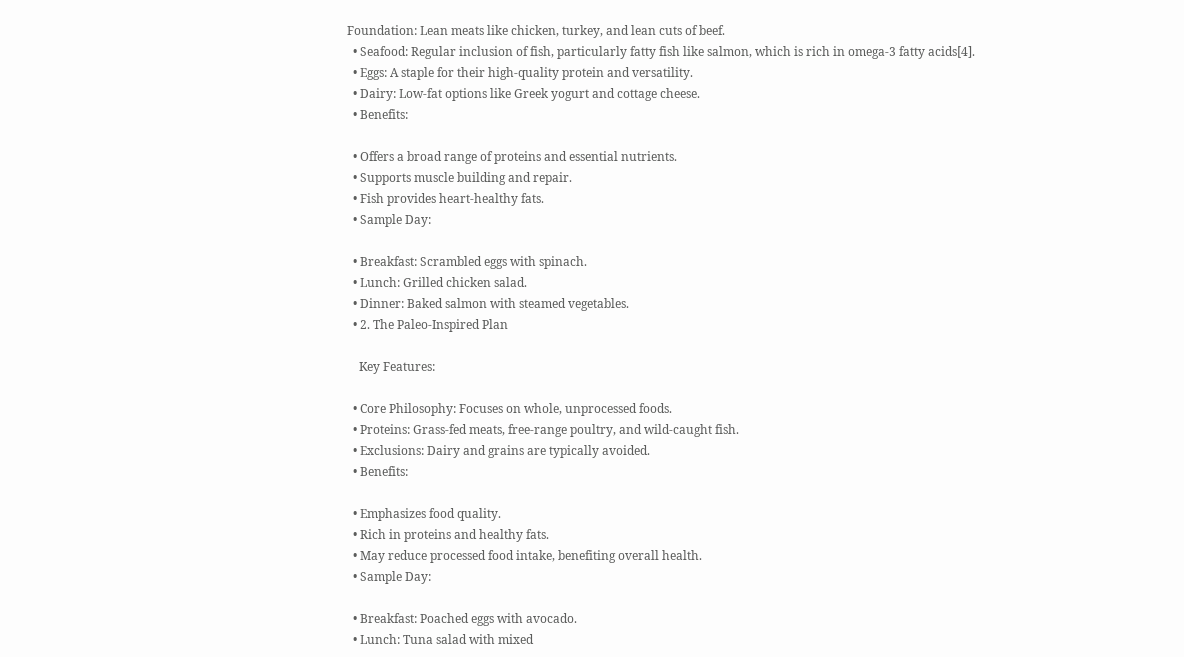Foundation: Lean meats like chicken, turkey, and lean cuts of beef.
  • Seafood: Regular inclusion of fish, particularly fatty fish like salmon, which is rich in omega-3 fatty acids[4].
  • Eggs: A staple for their high-quality protein and versatility.
  • Dairy: Low-fat options like Greek yogurt and cottage cheese.
  • Benefits:

  • Offers a broad range of proteins and essential nutrients.
  • Supports muscle building and repair.
  • Fish provides heart-healthy fats.
  • Sample Day:

  • Breakfast: Scrambled eggs with spinach.
  • Lunch: Grilled chicken salad.
  • Dinner: Baked salmon with steamed vegetables.
  • 2. The Paleo-Inspired Plan

    Key Features:

  • Core Philosophy: Focuses on whole, unprocessed foods.
  • Proteins: Grass-fed meats, free-range poultry, and wild-caught fish.
  • Exclusions: Dairy and grains are typically avoided.
  • Benefits:

  • Emphasizes food quality.
  • Rich in proteins and healthy fats.
  • May reduce processed food intake, benefiting overall health.
  • Sample Day:

  • Breakfast: Poached eggs with avocado.
  • Lunch: Tuna salad with mixed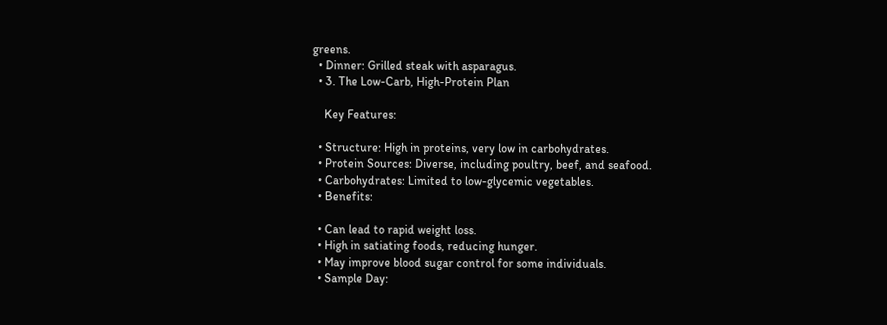greens.
  • Dinner: Grilled steak with asparagus.
  • 3. The Low-Carb, High-Protein Plan

    Key Features:

  • Structure: High in proteins, very low in carbohydrates.
  • Protein Sources: Diverse, including poultry, beef, and seafood.
  • Carbohydrates: Limited to low-glycemic vegetables.
  • Benefits:

  • Can lead to rapid weight loss.
  • High in satiating foods, reducing hunger.
  • May improve blood sugar control for some individuals.
  • Sample Day: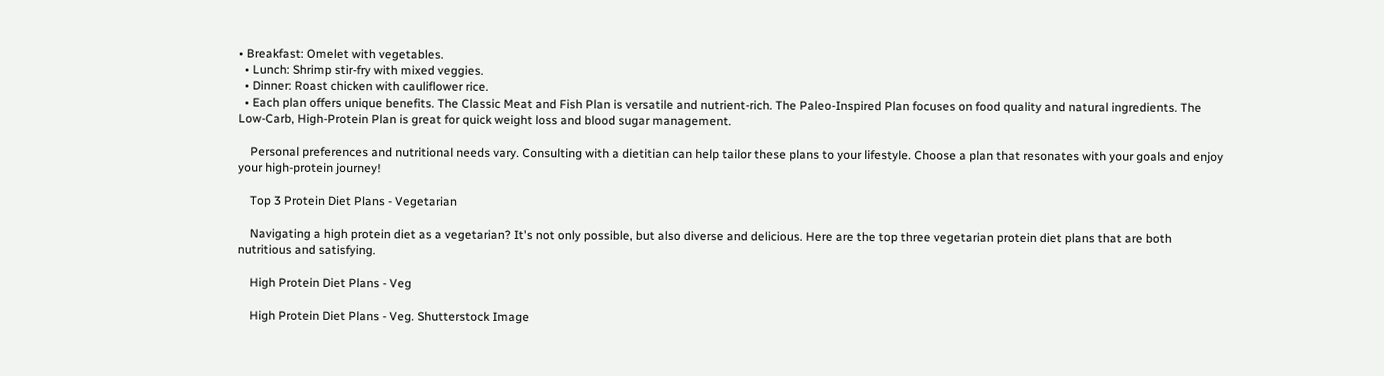• Breakfast: Omelet with vegetables.
  • Lunch: Shrimp stir-fry with mixed veggies.
  • Dinner: Roast chicken with cauliflower rice.
  • Each plan offers unique benefits. The Classic Meat and Fish Plan is versatile and nutrient-rich. The Paleo-Inspired Plan focuses on food quality and natural ingredients. The Low-Carb, High-Protein Plan is great for quick weight loss and blood sugar management.

    Personal preferences and nutritional needs vary. Consulting with a dietitian can help tailor these plans to your lifestyle. Choose a plan that resonates with your goals and enjoy your high-protein journey!

    Top 3 Protein Diet Plans - Vegetarian

    Navigating a high protein diet as a vegetarian? It's not only possible, but also diverse and delicious. Here are the top three vegetarian protein diet plans that are both nutritious and satisfying.

    High Protein Diet Plans - Veg

    High Protein Diet Plans - Veg. Shutterstock Image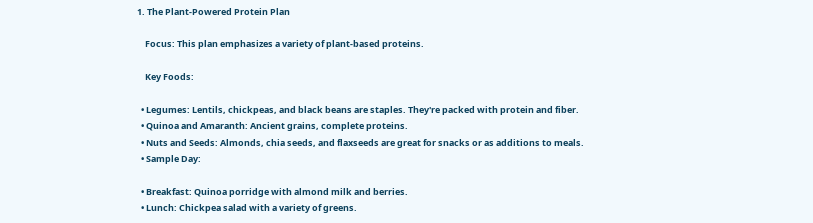1. The Plant-Powered Protein Plan

    Focus: This plan emphasizes a variety of plant-based proteins.

    Key Foods:

  • Legumes: Lentils, chickpeas, and black beans are staples. They're packed with protein and fiber.
  • Quinoa and Amaranth: Ancient grains, complete proteins.
  • Nuts and Seeds: Almonds, chia seeds, and flaxseeds are great for snacks or as additions to meals.
  • Sample Day:

  • Breakfast: Quinoa porridge with almond milk and berries.
  • Lunch: Chickpea salad with a variety of greens.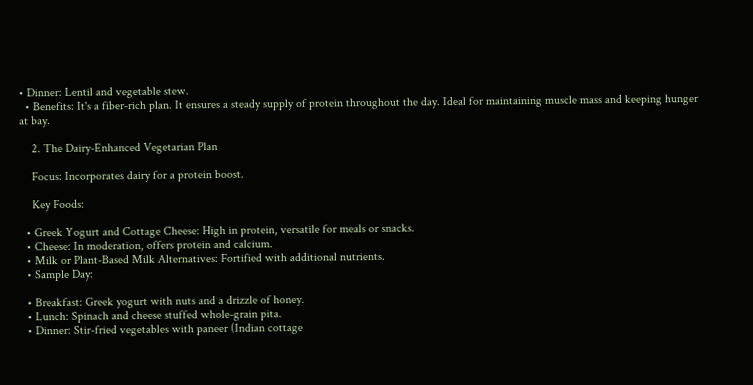• Dinner: Lentil and vegetable stew.
  • Benefits: It's a fiber-rich plan. It ensures a steady supply of protein throughout the day. Ideal for maintaining muscle mass and keeping hunger at bay.

    2. The Dairy-Enhanced Vegetarian Plan

    Focus: Incorporates dairy for a protein boost.

    Key Foods:

  • Greek Yogurt and Cottage Cheese: High in protein, versatile for meals or snacks.
  • Cheese: In moderation, offers protein and calcium.
  • Milk or Plant-Based Milk Alternatives: Fortified with additional nutrients.
  • Sample Day:

  • Breakfast: Greek yogurt with nuts and a drizzle of honey.
  • Lunch: Spinach and cheese stuffed whole-grain pita.
  • Dinner: Stir-fried vegetables with paneer (Indian cottage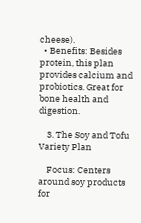cheese).
  • Benefits: Besides protein, this plan provides calcium and probiotics. Great for bone health and digestion.

    3. The Soy and Tofu Variety Plan

    Focus: Centers around soy products for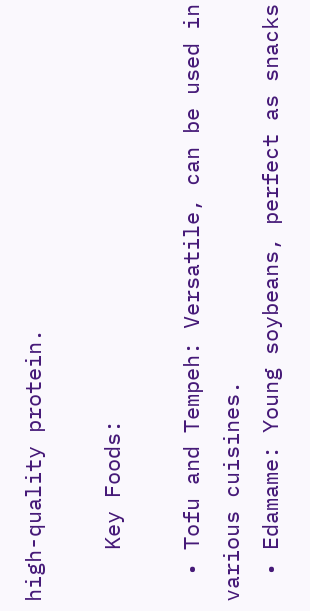high-quality protein.

    Key Foods:

  • Tofu and Tempeh: Versatile, can be used in various cuisines.
  • Edamame: Young soybeans, perfect as snacks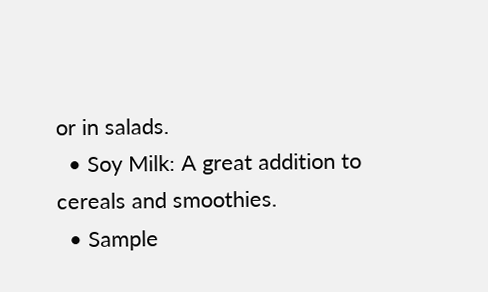or in salads.
  • Soy Milk: A great addition to cereals and smoothies.
  • Sample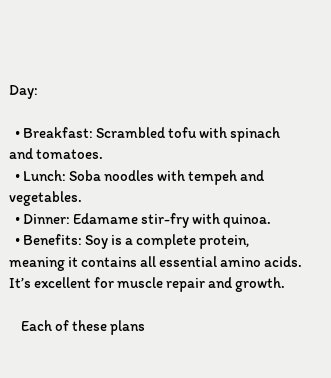Day:

  • Breakfast: Scrambled tofu with spinach and tomatoes.
  • Lunch: Soba noodles with tempeh and vegetables.
  • Dinner: Edamame stir-fry with quinoa.
  • Benefits: Soy is a complete protein, meaning it contains all essential amino acids. It’s excellent for muscle repair and growth.

    Each of these plans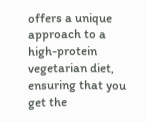offers a unique approach to a high-protein vegetarian diet, ensuring that you get the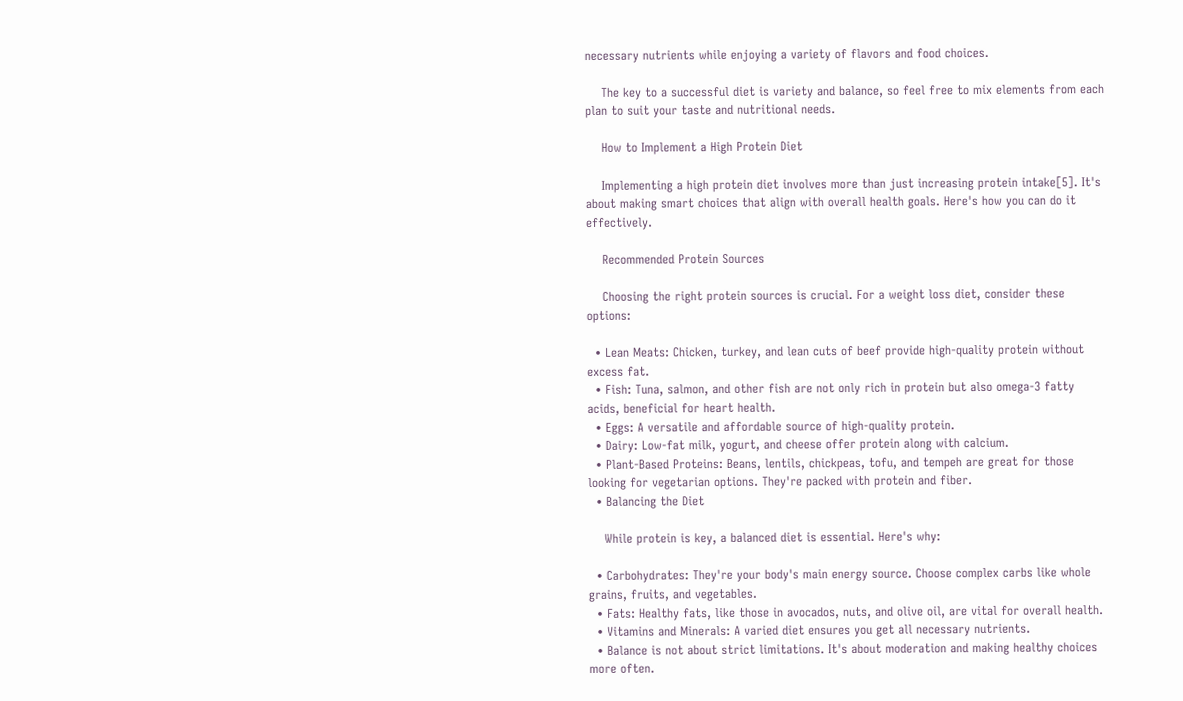necessary nutrients while enjoying a variety of flavors and food choices.

    The key to a successful diet is variety and balance, so feel free to mix elements from each plan to suit your taste and nutritional needs.

    How to Implement a High Protein Diet

    Implementing a high protein diet involves more than just increasing protein intake[5]. It's about making smart choices that align with overall health goals. Here's how you can do it effectively.

    Recommended Protein Sources

    Choosing the right protein sources is crucial. For a weight loss diet, consider these options:

  • Lean Meats: Chicken, turkey, and lean cuts of beef provide high-quality protein without excess fat.
  • Fish: Tuna, salmon, and other fish are not only rich in protein but also omega-3 fatty acids, beneficial for heart health.
  • Eggs: A versatile and affordable source of high-quality protein.
  • Dairy: Low-fat milk, yogurt, and cheese offer protein along with calcium.
  • Plant-Based Proteins: Beans, lentils, chickpeas, tofu, and tempeh are great for those looking for vegetarian options. They're packed with protein and fiber.
  • Balancing the Diet

    While protein is key, a balanced diet is essential. Here's why:

  • Carbohydrates: They're your body's main energy source. Choose complex carbs like whole grains, fruits, and vegetables.
  • Fats: Healthy fats, like those in avocados, nuts, and olive oil, are vital for overall health.
  • Vitamins and Minerals: A varied diet ensures you get all necessary nutrients.
  • Balance is not about strict limitations. It's about moderation and making healthy choices more often.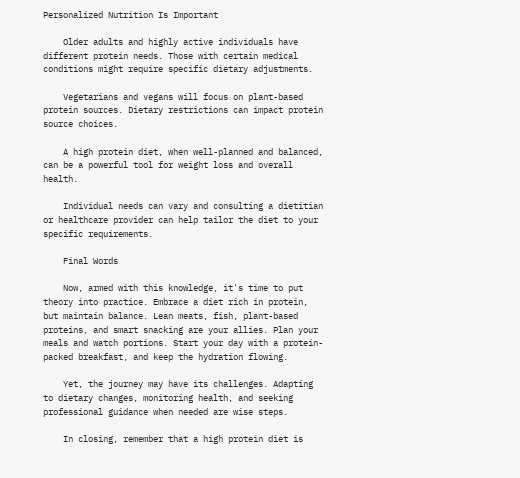Personalized Nutrition Is Important

    Older adults and highly active individuals have different protein needs. Those with certain medical conditions might require specific dietary adjustments.

    Vegetarians and vegans will focus on plant-based protein sources. Dietary restrictions can impact protein source choices.

    A high protein diet, when well-planned and balanced, can be a powerful tool for weight loss and overall health.

    Individual needs can vary and consulting a dietitian or healthcare provider can help tailor the diet to your specific requirements.

    Final Words

    Now, armed with this knowledge, it's time to put theory into practice. Embrace a diet rich in protein, but maintain balance. Lean meats, fish, plant-based proteins, and smart snacking are your allies. Plan your meals and watch portions. Start your day with a protein-packed breakfast, and keep the hydration flowing.

    Yet, the journey may have its challenges. Adapting to dietary changes, monitoring health, and seeking professional guidance when needed are wise steps.

    In closing, remember that a high protein diet is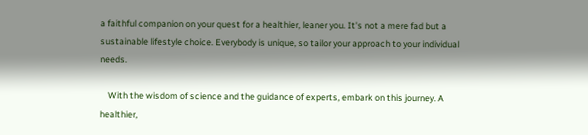a faithful companion on your quest for a healthier, leaner you. It's not a mere fad but a sustainable lifestyle choice. Everybody is unique, so tailor your approach to your individual needs.

    With the wisdom of science and the guidance of experts, embark on this journey. A healthier,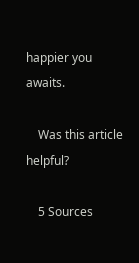happier you awaits.

    Was this article helpful?

    5 Sources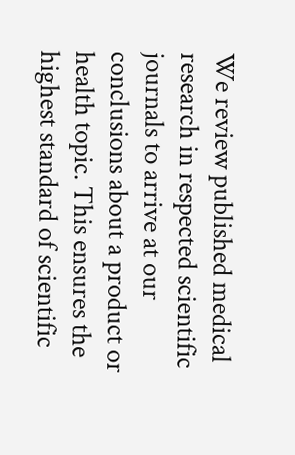We review published medical research in respected scientific journals to arrive at our conclusions about a product or health topic. This ensures the highest standard of scientific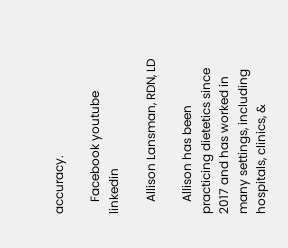accuracy.

    Facebook youtube linkedin

    Allison Lansman, RDN, LD

    Allison has been practicing dietetics since 2017 and has worked in many settings, including hospitals, clinics, &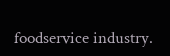foodservice industry.